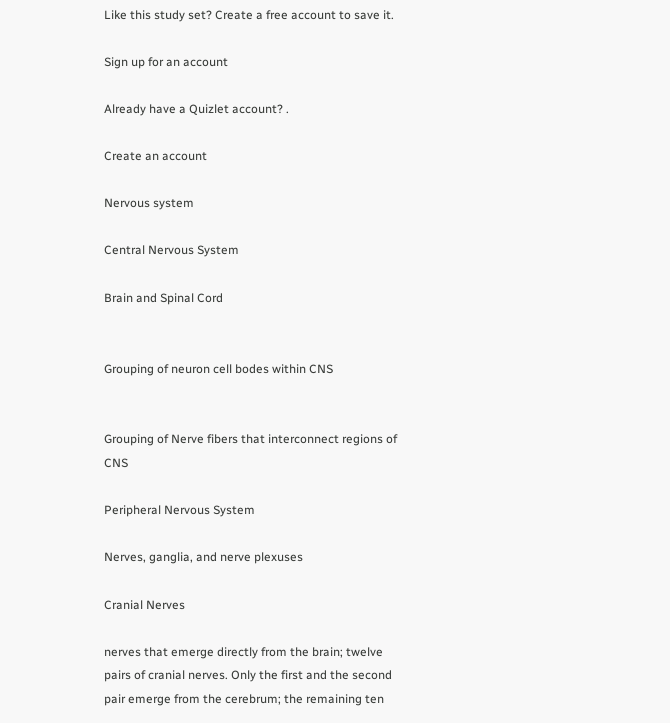Like this study set? Create a free account to save it.

Sign up for an account

Already have a Quizlet account? .

Create an account

Nervous system

Central Nervous System

Brain and Spinal Cord


Grouping of neuron cell bodes within CNS


Grouping of Nerve fibers that interconnect regions of CNS

Peripheral Nervous System

Nerves, ganglia, and nerve plexuses

Cranial Nerves

nerves that emerge directly from the brain; twelve pairs of cranial nerves. Only the first and the second pair emerge from the cerebrum; the remaining ten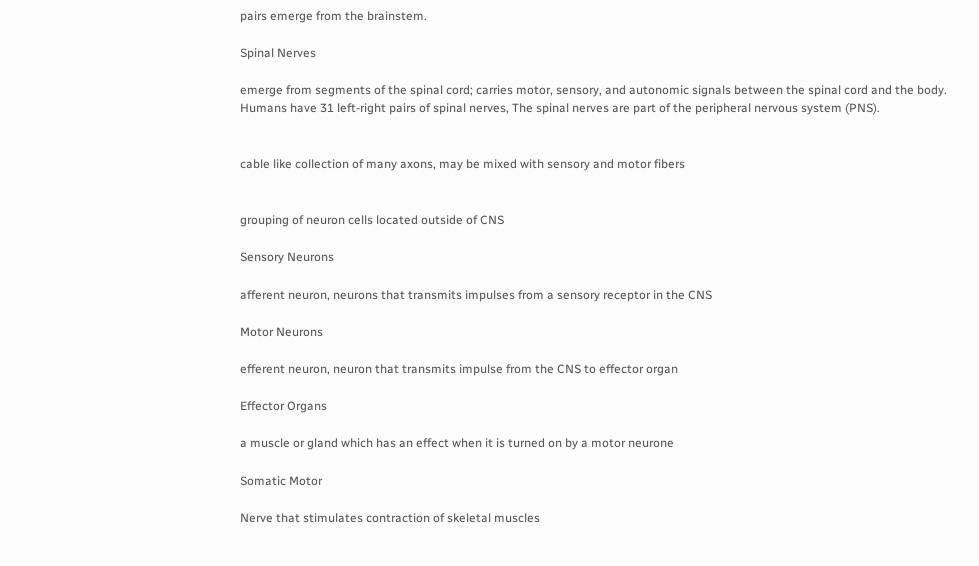pairs emerge from the brainstem.

Spinal Nerves

emerge from segments of the spinal cord; carries motor, sensory, and autonomic signals between the spinal cord and the body. Humans have 31 left-right pairs of spinal nerves, The spinal nerves are part of the peripheral nervous system (PNS).


cable like collection of many axons, may be mixed with sensory and motor fibers


grouping of neuron cells located outside of CNS

Sensory Neurons

afferent neuron, neurons that transmits impulses from a sensory receptor in the CNS

Motor Neurons

efferent neuron, neuron that transmits impulse from the CNS to effector organ

Effector Organs

a muscle or gland which has an effect when it is turned on by a motor neurone

Somatic Motor

Nerve that stimulates contraction of skeletal muscles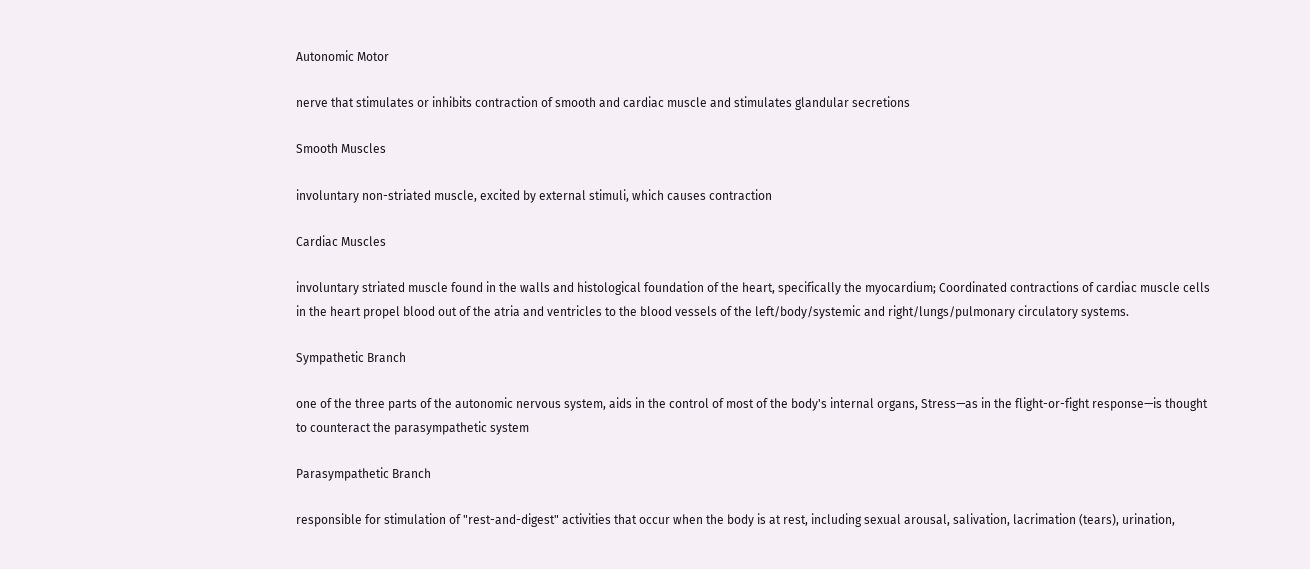Autonomic Motor

nerve that stimulates or inhibits contraction of smooth and cardiac muscle and stimulates glandular secretions

Smooth Muscles

involuntary non-striated muscle, excited by external stimuli, which causes contraction

Cardiac Muscles

involuntary striated muscle found in the walls and histological foundation of the heart, specifically the myocardium; Coordinated contractions of cardiac muscle cells in the heart propel blood out of the atria and ventricles to the blood vessels of the left/body/systemic and right/lungs/pulmonary circulatory systems.

Sympathetic Branch

one of the three parts of the autonomic nervous system, aids in the control of most of the body's internal organs, Stress—as in the flight-or-fight response—is thought to counteract the parasympathetic system

Parasympathetic Branch

responsible for stimulation of "rest-and-digest" activities that occur when the body is at rest, including sexual arousal, salivation, lacrimation (tears), urination,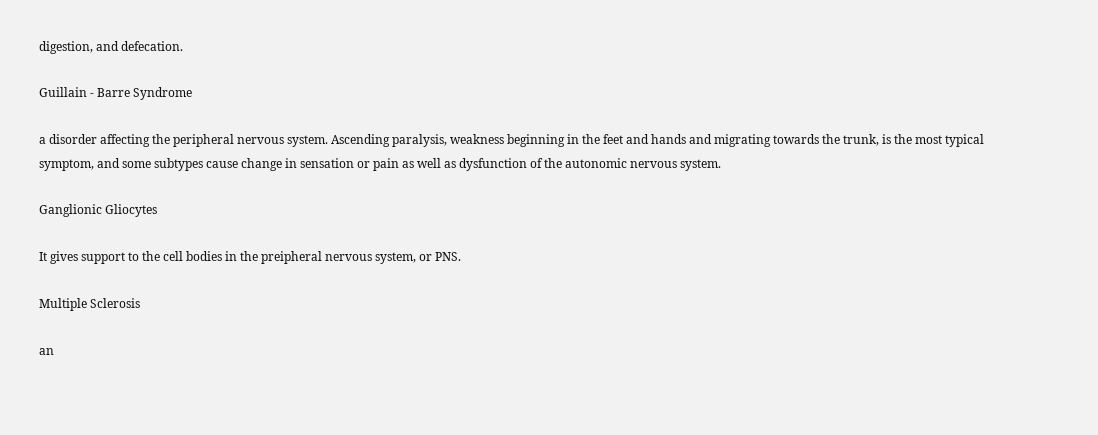digestion, and defecation.

Guillain - Barre Syndrome

a disorder affecting the peripheral nervous system. Ascending paralysis, weakness beginning in the feet and hands and migrating towards the trunk, is the most typical symptom, and some subtypes cause change in sensation or pain as well as dysfunction of the autonomic nervous system.

Ganglionic Gliocytes

It gives support to the cell bodies in the preipheral nervous system, or PNS.

Multiple Sclerosis

an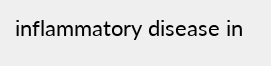inflammatory disease in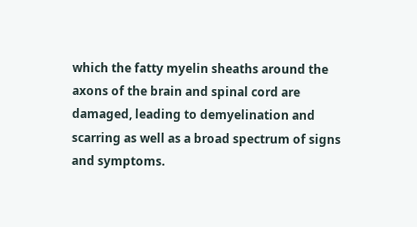which the fatty myelin sheaths around the axons of the brain and spinal cord are damaged, leading to demyelination and scarring as well as a broad spectrum of signs and symptoms.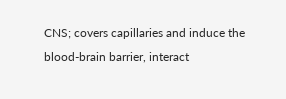CNS; covers capillaries and induce the blood-brain barrier, interact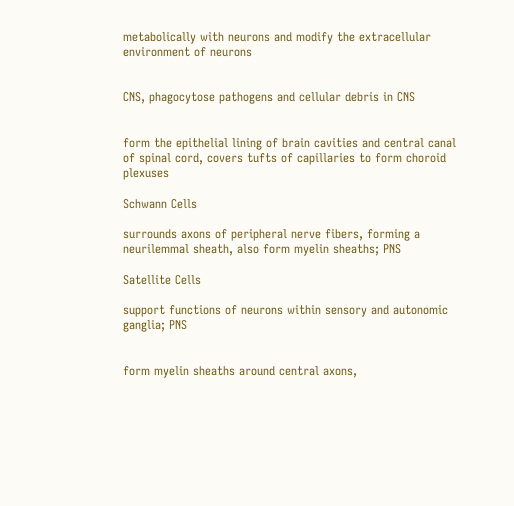metabolically with neurons and modify the extracellular environment of neurons


CNS, phagocytose pathogens and cellular debris in CNS


form the epithelial lining of brain cavities and central canal of spinal cord, covers tufts of capillaries to form choroid plexuses

Schwann Cells

surrounds axons of peripheral nerve fibers, forming a neurilemmal sheath, also form myelin sheaths; PNS

Satellite Cells

support functions of neurons within sensory and autonomic ganglia; PNS


form myelin sheaths around central axons,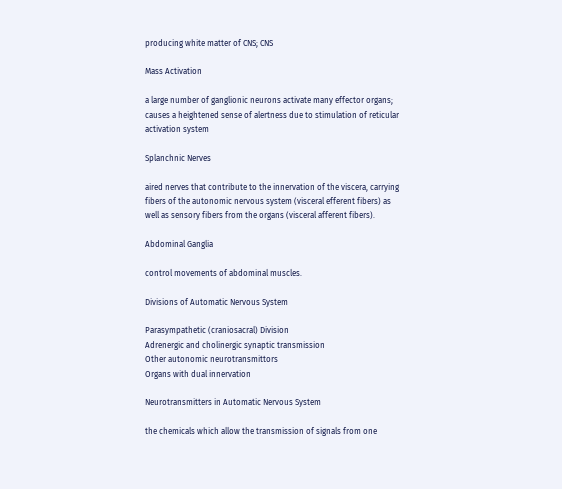producing white matter of CNS; CNS

Mass Activation

a large number of ganglionic neurons activate many effector organs; causes a heightened sense of alertness due to stimulation of reticular activation system

Splanchnic Nerves

aired nerves that contribute to the innervation of the viscera, carrying fibers of the autonomic nervous system (visceral efferent fibers) as well as sensory fibers from the organs (visceral afferent fibers).

Abdominal Ganglia

control movements of abdominal muscles.

Divisions of Automatic Nervous System

Parasympathetic (craniosacral) Division
Adrenergic and cholinergic synaptic transmission
Other autonomic neurotransmittors
Organs with dual innervation

Neurotransmitters in Automatic Nervous System

the chemicals which allow the transmission of signals from one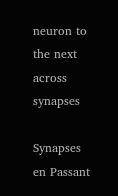neuron to the next across synapses

Synapses en Passant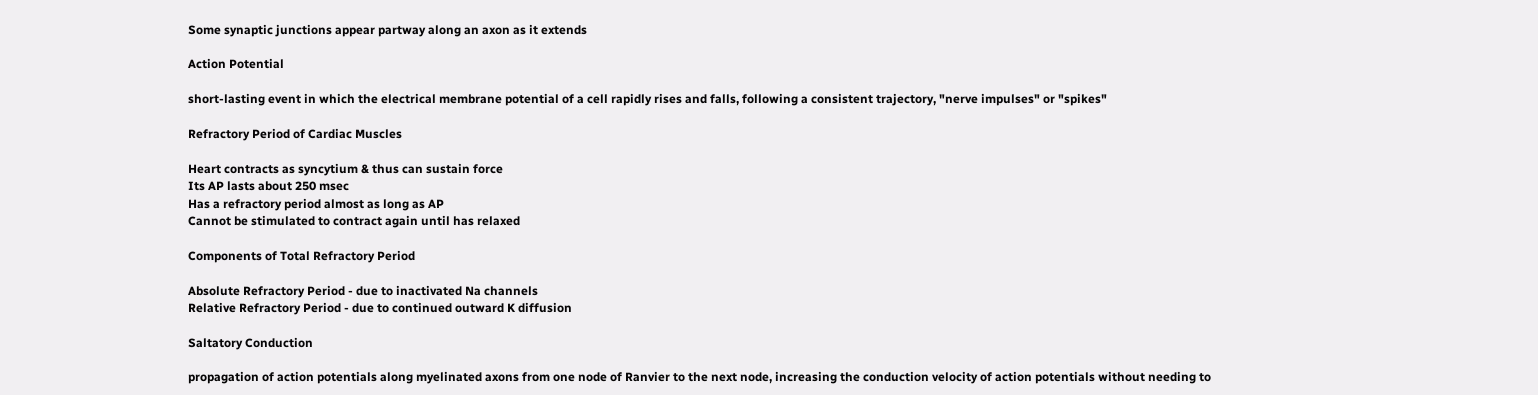Some synaptic junctions appear partway along an axon as it extends

Action Potential

short-lasting event in which the electrical membrane potential of a cell rapidly rises and falls, following a consistent trajectory, "nerve impulses" or "spikes"

Refractory Period of Cardiac Muscles

Heart contracts as syncytium & thus can sustain force
Its AP lasts about 250 msec
Has a refractory period almost as long as AP
Cannot be stimulated to contract again until has relaxed

Components of Total Refractory Period

Absolute Refractory Period - due to inactivated Na channels
Relative Refractory Period - due to continued outward K diffusion

Saltatory Conduction

propagation of action potentials along myelinated axons from one node of Ranvier to the next node, increasing the conduction velocity of action potentials without needing to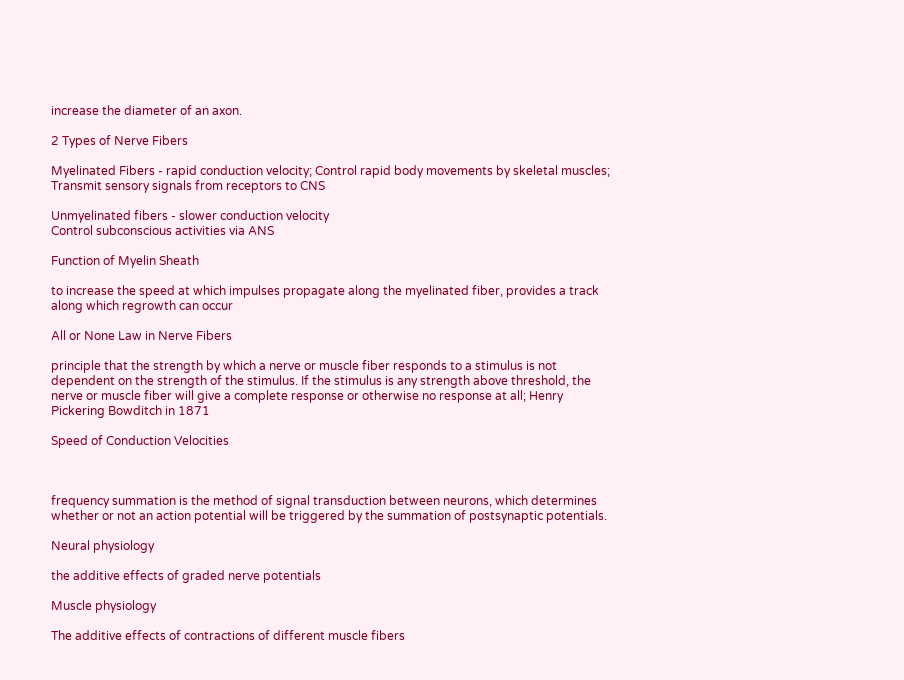increase the diameter of an axon.

2 Types of Nerve Fibers

Myelinated Fibers - rapid conduction velocity; Control rapid body movements by skeletal muscles; Transmit sensory signals from receptors to CNS

Unmyelinated fibers - slower conduction velocity
Control subconscious activities via ANS

Function of Myelin Sheath

to increase the speed at which impulses propagate along the myelinated fiber, provides a track along which regrowth can occur

All or None Law in Nerve Fibers

principle that the strength by which a nerve or muscle fiber responds to a stimulus is not dependent on the strength of the stimulus. If the stimulus is any strength above threshold, the nerve or muscle fiber will give a complete response or otherwise no response at all; Henry Pickering Bowditch in 1871

Speed of Conduction Velocities



frequency summation is the method of signal transduction between neurons, which determines whether or not an action potential will be triggered by the summation of postsynaptic potentials.

Neural physiology

the additive effects of graded nerve potentials

Muscle physiology

The additive effects of contractions of different muscle fibers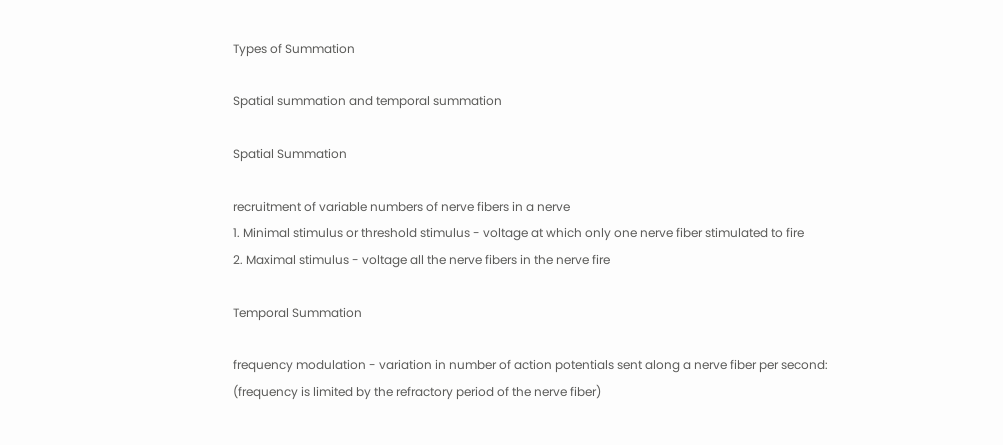Types of Summation

Spatial summation and temporal summation

Spatial Summation

recruitment of variable numbers of nerve fibers in a nerve
1. Minimal stimulus or threshold stimulus - voltage at which only one nerve fiber stimulated to fire
2. Maximal stimulus - voltage all the nerve fibers in the nerve fire

Temporal Summation

frequency modulation - variation in number of action potentials sent along a nerve fiber per second: (frequency is limited by the refractory period of the nerve fiber)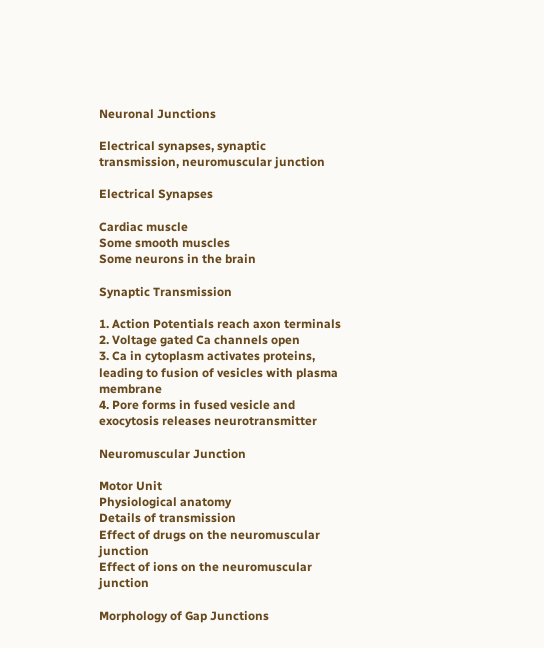Neuronal Junctions

Electrical synapses, synaptic transmission, neuromuscular junction

Electrical Synapses

Cardiac muscle
Some smooth muscles
Some neurons in the brain

Synaptic Transmission

1. Action Potentials reach axon terminals
2. Voltage gated Ca channels open
3. Ca in cytoplasm activates proteins, leading to fusion of vesicles with plasma membrane
4. Pore forms in fused vesicle and exocytosis releases neurotransmitter

Neuromuscular Junction

Motor Unit
Physiological anatomy
Details of transmission
Effect of drugs on the neuromuscular junction
Effect of ions on the neuromuscular junction

Morphology of Gap Junctions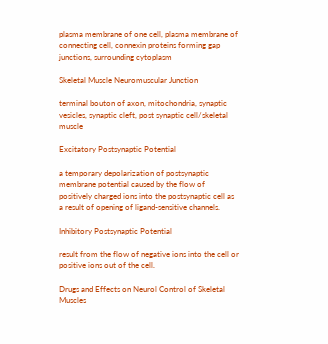plasma membrane of one cell, plasma membrane of connecting cell, connexin proteins forming gap junctions, surrounding cytoplasm

Skeletal Muscle Neuromuscular Junction

terminal bouton of axon, mitochondria, synaptic vesicles, synaptic cleft, post synaptic cell/skeletal muscle

Excitatory Postsynaptic Potential

a temporary depolarization of postsynaptic membrane potential caused by the flow of positively charged ions into the postsynaptic cell as a result of opening of ligand-sensitive channels.

Inhibitory Postsynaptic Potential

result from the flow of negative ions into the cell or positive ions out of the cell.

Drugs and Effects on Neurol Control of Skeletal Muscles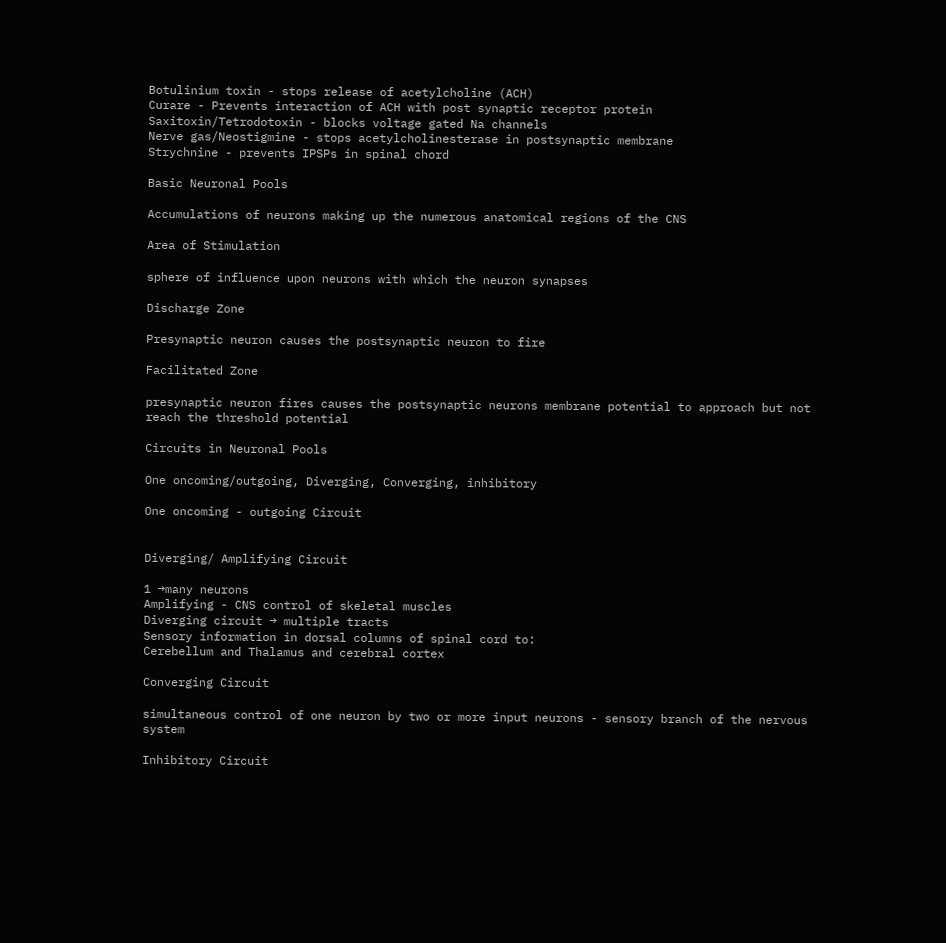Botulinium toxin - stops release of acetylcholine (ACH)
Curare - Prevents interaction of ACH with post synaptic receptor protein
Saxitoxin/Tetrodotoxin - blocks voltage gated Na channels
Nerve gas/Neostigmine - stops acetylcholinesterase in postsynaptic membrane
Strychnine - prevents IPSPs in spinal chord

Basic Neuronal Pools

Accumulations of neurons making up the numerous anatomical regions of the CNS

Area of Stimulation

sphere of influence upon neurons with which the neuron synapses

Discharge Zone

Presynaptic neuron causes the postsynaptic neuron to fire

Facilitated Zone

presynaptic neuron fires causes the postsynaptic neurons membrane potential to approach but not reach the threshold potential

Circuits in Neuronal Pools

One oncoming/outgoing, Diverging, Converging, inhibitory

One oncoming - outgoing Circuit


Diverging/ Amplifying Circuit

1 →many neurons
Amplifying - CNS control of skeletal muscles
Diverging circuit → multiple tracts
Sensory information in dorsal columns of spinal cord to:
Cerebellum and Thalamus and cerebral cortex

Converging Circuit

simultaneous control of one neuron by two or more input neurons - sensory branch of the nervous system

Inhibitory Circuit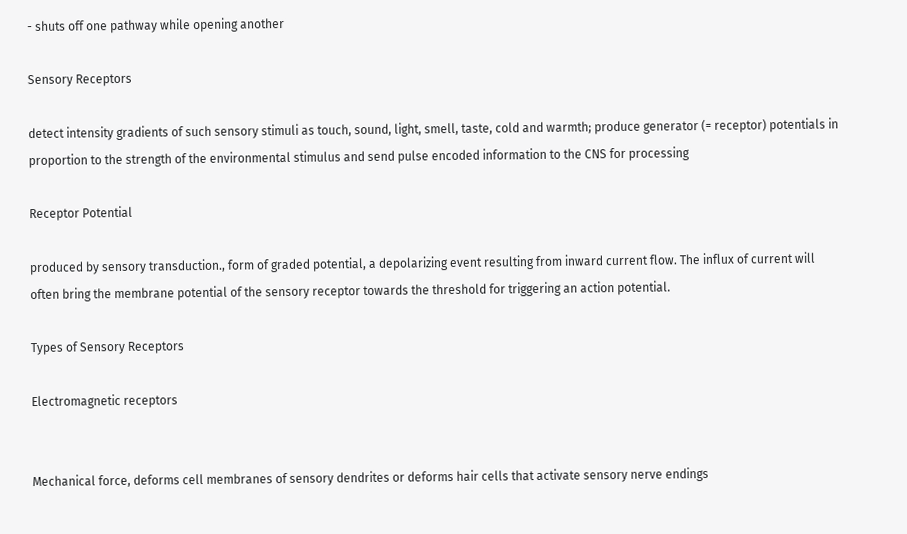- shuts off one pathway while opening another

Sensory Receptors

detect intensity gradients of such sensory stimuli as touch, sound, light, smell, taste, cold and warmth; produce generator (= receptor) potentials in proportion to the strength of the environmental stimulus and send pulse encoded information to the CNS for processing

Receptor Potential

produced by sensory transduction., form of graded potential, a depolarizing event resulting from inward current flow. The influx of current will often bring the membrane potential of the sensory receptor towards the threshold for triggering an action potential.

Types of Sensory Receptors

Electromagnetic receptors


Mechanical force, deforms cell membranes of sensory dendrites or deforms hair cells that activate sensory nerve endings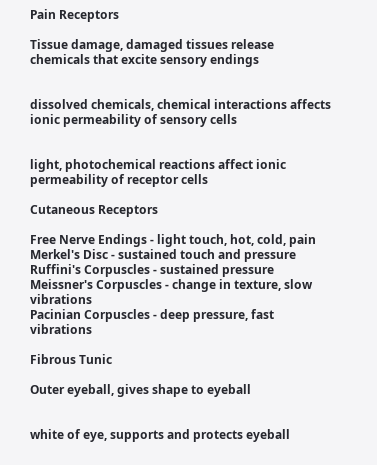Pain Receptors

Tissue damage, damaged tissues release chemicals that excite sensory endings


dissolved chemicals, chemical interactions affects ionic permeability of sensory cells


light, photochemical reactions affect ionic permeability of receptor cells

Cutaneous Receptors

Free Nerve Endings - light touch, hot, cold, pain
Merkel's Disc - sustained touch and pressure
Ruffini's Corpuscles - sustained pressure
Meissner's Corpuscles - change in texture, slow vibrations
Pacinian Corpuscles - deep pressure, fast vibrations

Fibrous Tunic

Outer eyeball, gives shape to eyeball


white of eye, supports and protects eyeball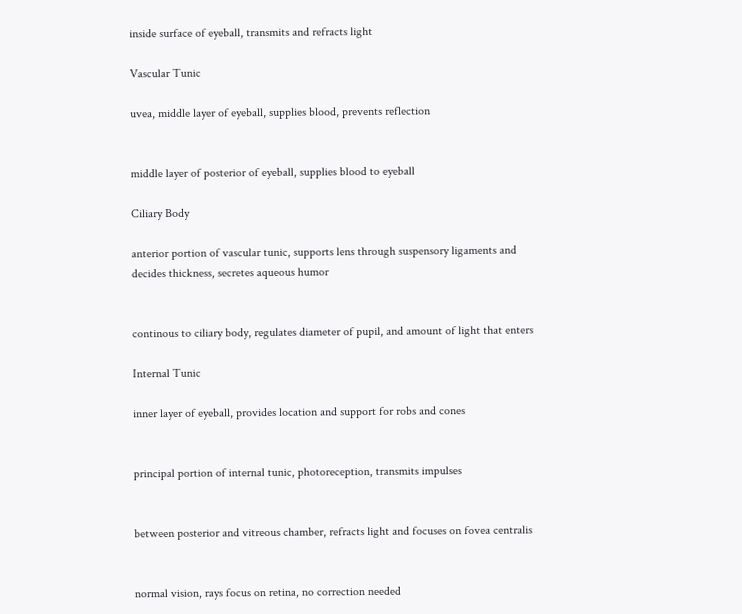inside surface of eyeball, transmits and refracts light

Vascular Tunic

uvea, middle layer of eyeball, supplies blood, prevents reflection


middle layer of posterior of eyeball, supplies blood to eyeball

Ciliary Body

anterior portion of vascular tunic, supports lens through suspensory ligaments and decides thickness, secretes aqueous humor


continous to ciliary body, regulates diameter of pupil, and amount of light that enters

Internal Tunic

inner layer of eyeball, provides location and support for robs and cones


principal portion of internal tunic, photoreception, transmits impulses


between posterior and vitreous chamber, refracts light and focuses on fovea centralis


normal vision, rays focus on retina, no correction needed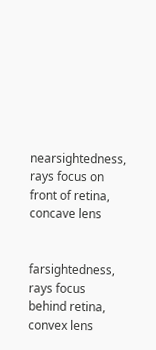nearsightedness, rays focus on front of retina, concave lens


farsightedness, rays focus behind retina, convex lens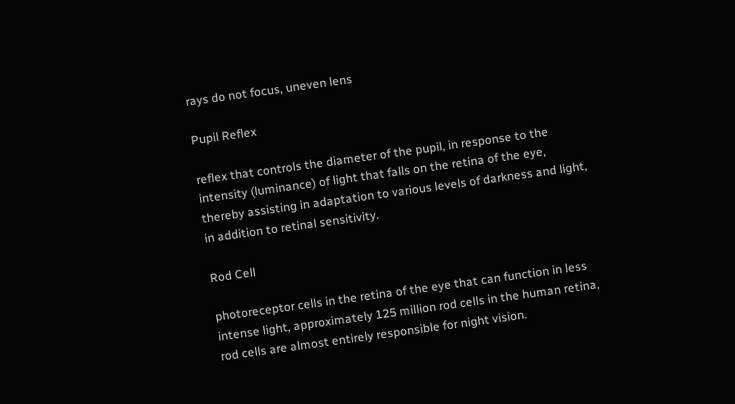rays do not focus, uneven lens

Pupil Reflex

reflex that controls the diameter of the pupil, in response to the intensity (luminance) of light that falls on the retina of the eye, thereby assisting in adaptation to various levels of darkness and light, in addition to retinal sensitivity.

Rod Cell

photoreceptor cells in the retina of the eye that can function in less intense light, approximately 125 million rod cells in the human retina, rod cells are almost entirely responsible for night vision.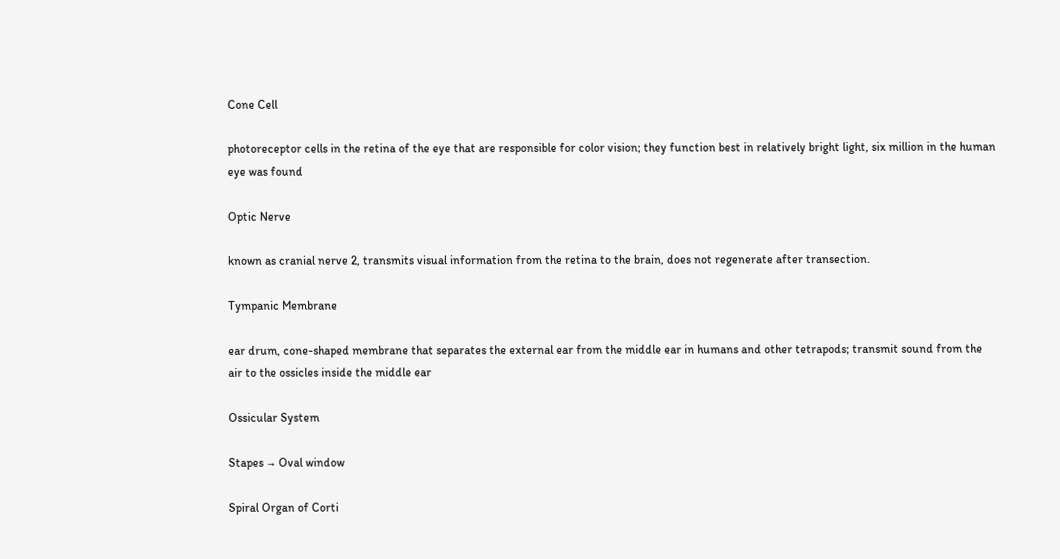Cone Cell

photoreceptor cells in the retina of the eye that are responsible for color vision; they function best in relatively bright light, six million in the human eye was found

Optic Nerve

known as cranial nerve 2, transmits visual information from the retina to the brain, does not regenerate after transection.

Tympanic Membrane

ear drum, cone-shaped membrane that separates the external ear from the middle ear in humans and other tetrapods; transmit sound from the air to the ossicles inside the middle ear

Ossicular System

Stapes → Oval window

Spiral Organ of Corti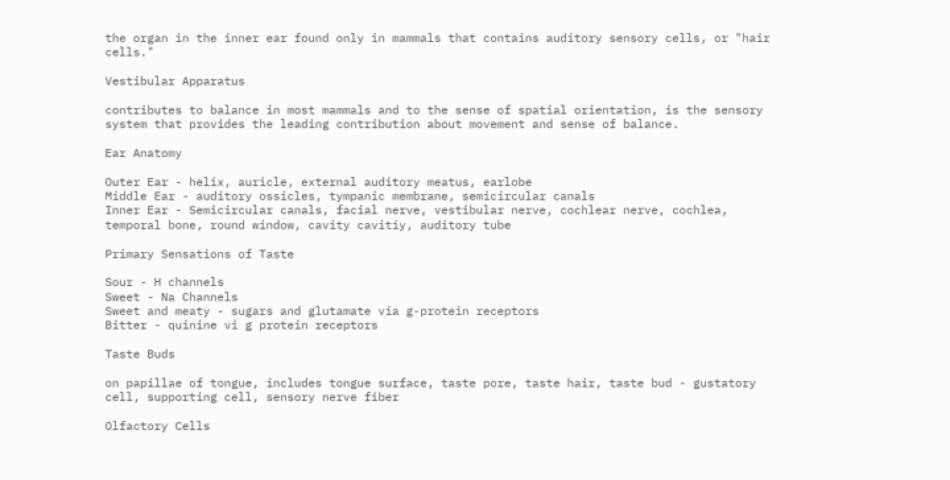the organ in the inner ear found only in mammals that contains auditory sensory cells, or "hair cells."

Vestibular Apparatus

contributes to balance in most mammals and to the sense of spatial orientation, is the sensory system that provides the leading contribution about movement and sense of balance.

Ear Anatomy

Outer Ear - helix, auricle, external auditory meatus, earlobe
Middle Ear - auditory ossicles, tympanic membrane, semicircular canals
Inner Ear - Semicircular canals, facial nerve, vestibular nerve, cochlear nerve, cochlea, temporal bone, round window, cavity cavitiy, auditory tube

Primary Sensations of Taste

Sour - H channels
Sweet - Na Channels
Sweet and meaty - sugars and glutamate via g-protein receptors
Bitter - quinine vi g protein receptors

Taste Buds

on papillae of tongue, includes tongue surface, taste pore, taste hair, taste bud - gustatory cell, supporting cell, sensory nerve fiber

Olfactory Cells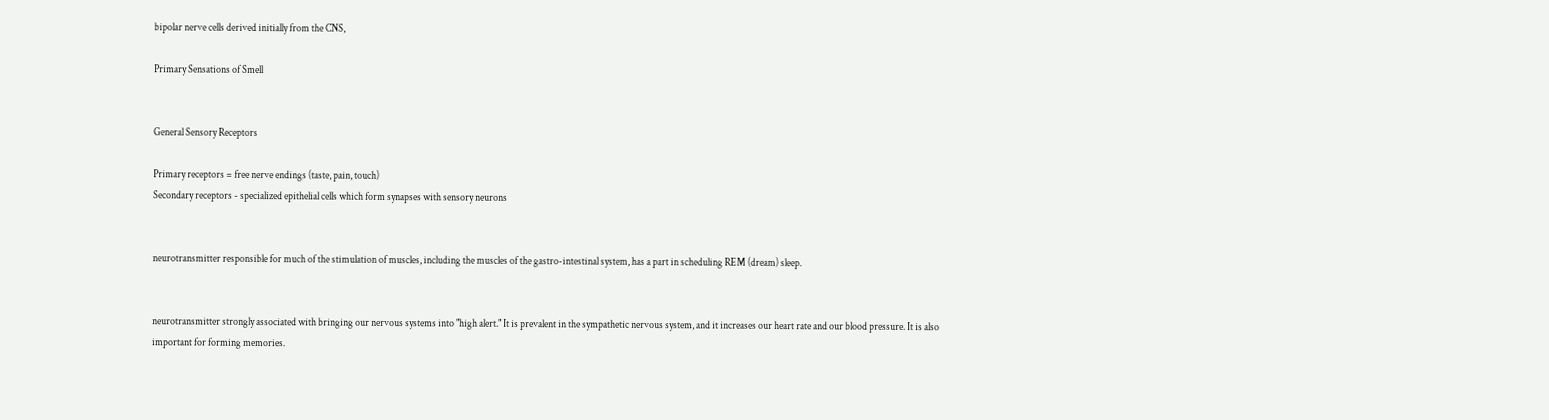bipolar nerve cells derived initially from the CNS,

Primary Sensations of Smell


General Sensory Receptors

Primary receptors = free nerve endings (taste, pain, touch)
Secondary receptors - specialized epithelial cells which form synapses with sensory neurons


neurotransmitter responsible for much of the stimulation of muscles, including the muscles of the gastro-intestinal system, has a part in scheduling REM (dream) sleep.


neurotransmitter strongly associated with bringing our nervous systems into "high alert." It is prevalent in the sympathetic nervous system, and it increases our heart rate and our blood pressure. It is also important for forming memories.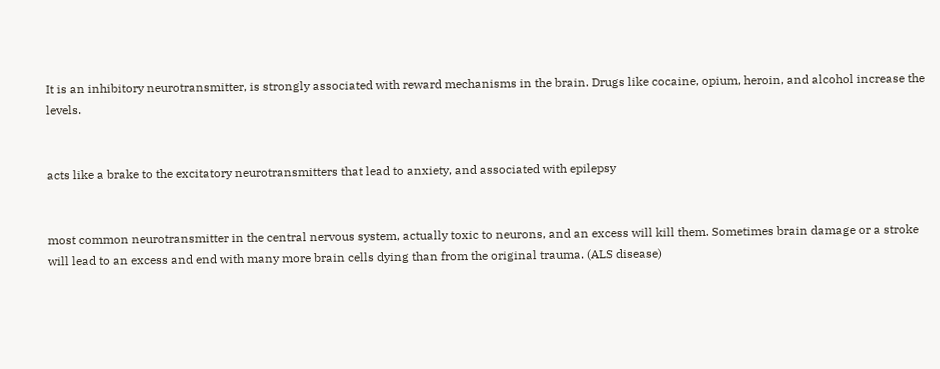It is an inhibitory neurotransmitter, is strongly associated with reward mechanisms in the brain. Drugs like cocaine, opium, heroin, and alcohol increase the levels.


acts like a brake to the excitatory neurotransmitters that lead to anxiety, and associated with epilepsy


most common neurotransmitter in the central nervous system, actually toxic to neurons, and an excess will kill them. Sometimes brain damage or a stroke will lead to an excess and end with many more brain cells dying than from the original trauma. (ALS disease)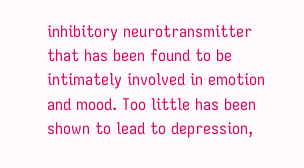inhibitory neurotransmitter that has been found to be intimately involved in emotion and mood. Too little has been shown to lead to depression,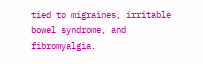tied to migraines, irritable bowel syndrome, and fibromyalgia.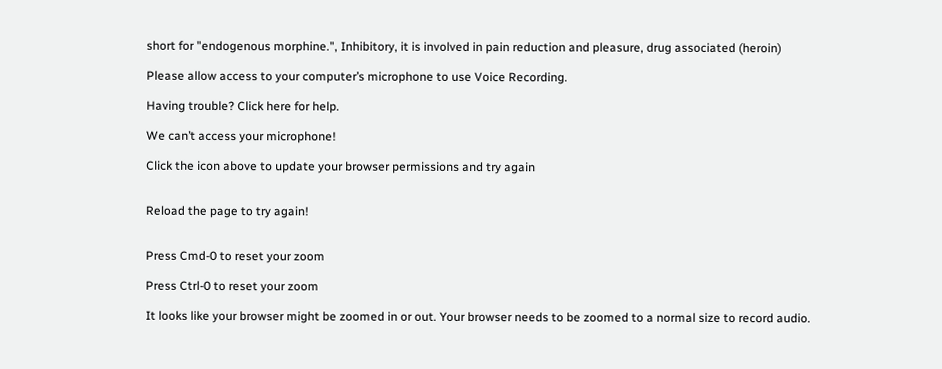short for "endogenous morphine.", Inhibitory, it is involved in pain reduction and pleasure, drug associated (heroin)

Please allow access to your computer’s microphone to use Voice Recording.

Having trouble? Click here for help.

We can’t access your microphone!

Click the icon above to update your browser permissions and try again


Reload the page to try again!


Press Cmd-0 to reset your zoom

Press Ctrl-0 to reset your zoom

It looks like your browser might be zoomed in or out. Your browser needs to be zoomed to a normal size to record audio.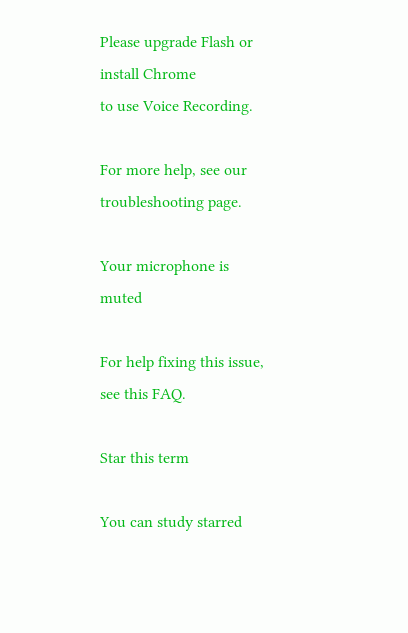Please upgrade Flash or install Chrome
to use Voice Recording.

For more help, see our troubleshooting page.

Your microphone is muted

For help fixing this issue, see this FAQ.

Star this term

You can study starred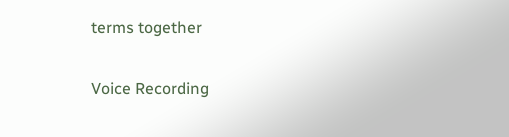terms together

Voice Recording